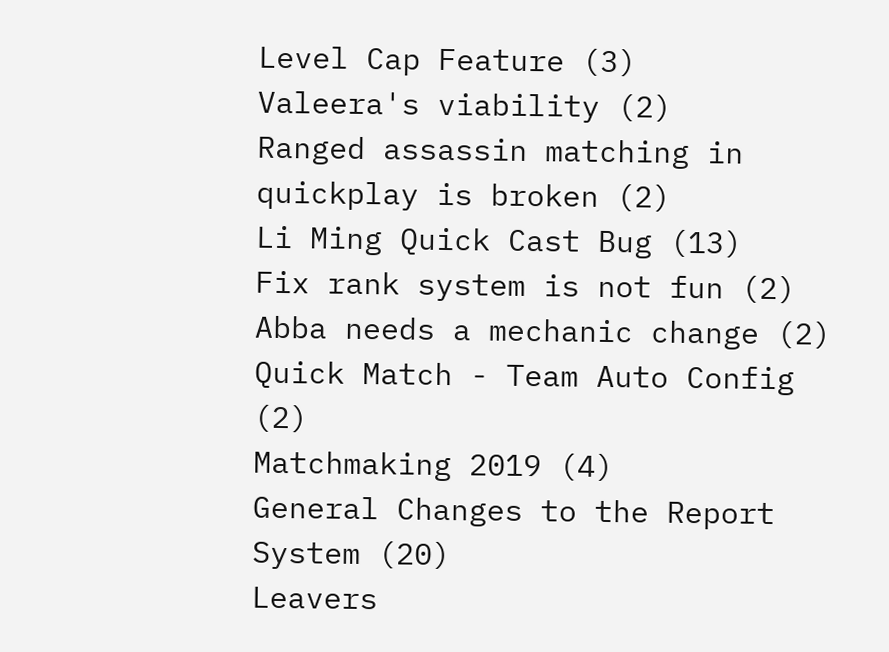Level Cap Feature (3)
Valeera's viability (2)
Ranged assassin matching in quickplay is broken (2)
Li Ming Quick Cast Bug (13)
Fix rank system is not fun (2)
Abba needs a mechanic change (2)
Quick Match - Team Auto Config (2)
Matchmaking 2019 (4)
General Changes to the Report System (20)
Leavers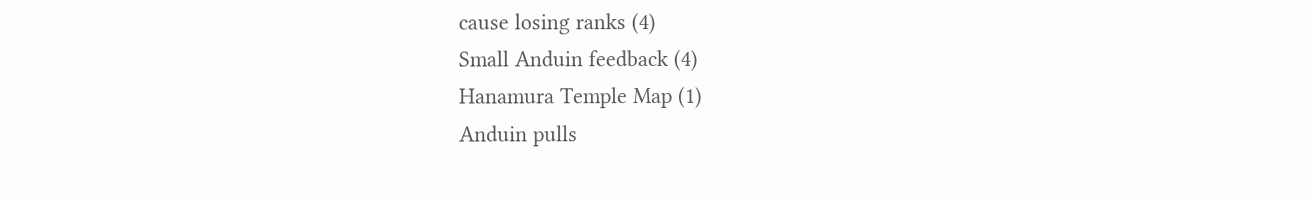cause losing ranks (4)
Small Anduin feedback (4)
Hanamura Temple Map (1)
Anduin pulls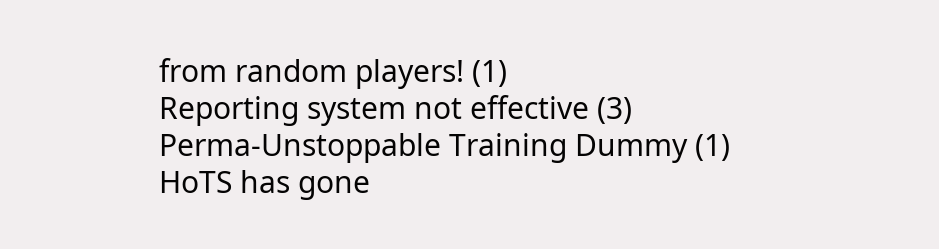from random players! (1)
Reporting system not effective (3)
Perma-Unstoppable Training Dummy (1)
HoTS has gone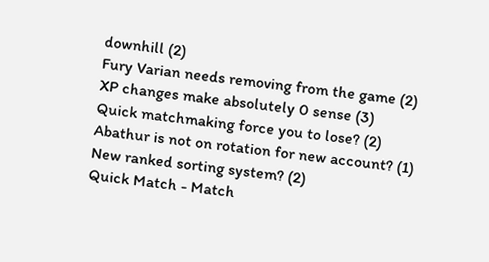downhill (2)
Fury Varian needs removing from the game (2)
XP changes make absolutely 0 sense (3)
Quick matchmaking force you to lose? (2)
Abathur is not on rotation for new account? (1)
New ranked sorting system? (2)
Quick Match - Match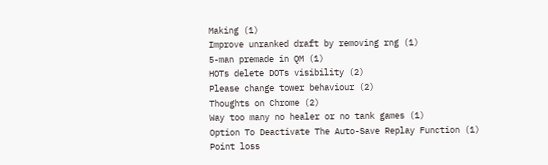Making (1)
Improve unranked draft by removing rng (1)
5-man premade in QM (1)
HOTs delete DOTs visibility (2)
Please change tower behaviour (2)
Thoughts on Chrome (2)
Way too many no healer or no tank games (1)
Option To Deactivate The Auto-Save Replay Function (1)
Point loss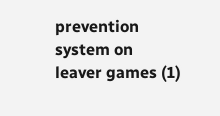prevention system on leaver games (1)